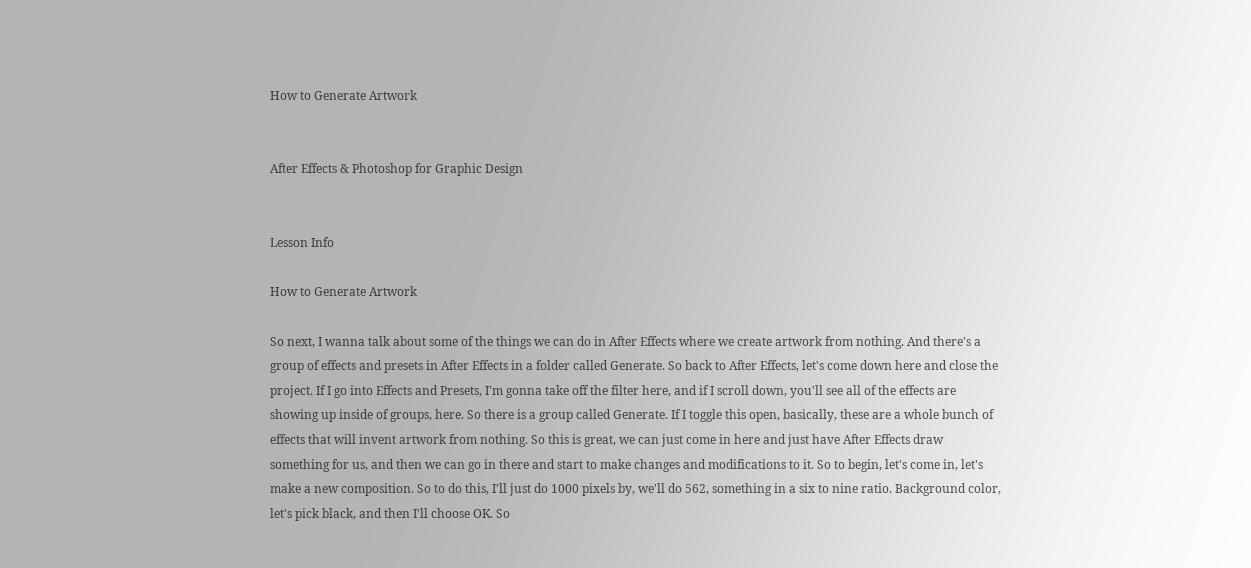How to Generate Artwork


After Effects & Photoshop for Graphic Design


Lesson Info

How to Generate Artwork

So next, I wanna talk about some of the things we can do in After Effects where we create artwork from nothing. And there's a group of effects and presets in After Effects in a folder called Generate. So back to After Effects, let's come down here and close the project. If I go into Effects and Presets, I'm gonna take off the filter here, and if I scroll down, you'll see all of the effects are showing up inside of groups, here. So there is a group called Generate. If I toggle this open, basically, these are a whole bunch of effects that will invent artwork from nothing. So this is great, we can just come in here and just have After Effects draw something for us, and then we can go in there and start to make changes and modifications to it. So to begin, let's come in, let's make a new composition. So to do this, I'll just do 1000 pixels by, we'll do 562, something in a six to nine ratio. Background color, let's pick black, and then I'll choose OK. So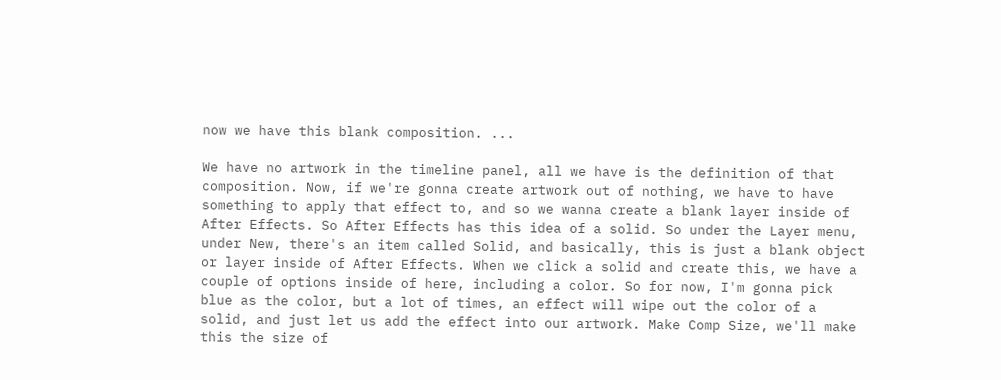now we have this blank composition. ...

We have no artwork in the timeline panel, all we have is the definition of that composition. Now, if we're gonna create artwork out of nothing, we have to have something to apply that effect to, and so we wanna create a blank layer inside of After Effects. So After Effects has this idea of a solid. So under the Layer menu, under New, there's an item called Solid, and basically, this is just a blank object or layer inside of After Effects. When we click a solid and create this, we have a couple of options inside of here, including a color. So for now, I'm gonna pick blue as the color, but a lot of times, an effect will wipe out the color of a solid, and just let us add the effect into our artwork. Make Comp Size, we'll make this the size of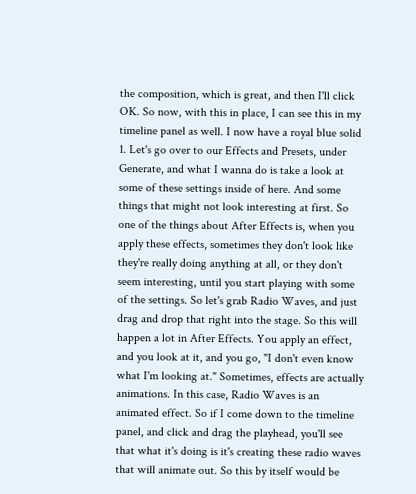the composition, which is great, and then I'll click OK. So now, with this in place, I can see this in my timeline panel as well. I now have a royal blue solid 1. Let's go over to our Effects and Presets, under Generate, and what I wanna do is take a look at some of these settings inside of here. And some things that might not look interesting at first. So one of the things about After Effects is, when you apply these effects, sometimes they don't look like they're really doing anything at all, or they don't seem interesting, until you start playing with some of the settings. So let's grab Radio Waves, and just drag and drop that right into the stage. So this will happen a lot in After Effects. You apply an effect, and you look at it, and you go, "I don't even know what I'm looking at." Sometimes, effects are actually animations. In this case, Radio Waves is an animated effect. So if I come down to the timeline panel, and click and drag the playhead, you'll see that what it's doing is it's creating these radio waves that will animate out. So this by itself would be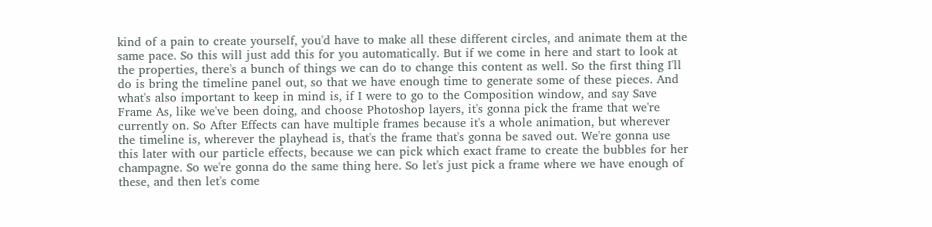kind of a pain to create yourself, you'd have to make all these different circles, and animate them at the same pace. So this will just add this for you automatically. But if we come in here and start to look at the properties, there's a bunch of things we can do to change this content as well. So the first thing I'll do is bring the timeline panel out, so that we have enough time to generate some of these pieces. And what's also important to keep in mind is, if I were to go to the Composition window, and say Save Frame As, like we've been doing, and choose Photoshop layers, it's gonna pick the frame that we're currently on. So After Effects can have multiple frames because it's a whole animation, but wherever the timeline is, wherever the playhead is, that's the frame that's gonna be saved out. We're gonna use this later with our particle effects, because we can pick which exact frame to create the bubbles for her champagne. So we're gonna do the same thing here. So let's just pick a frame where we have enough of these, and then let's come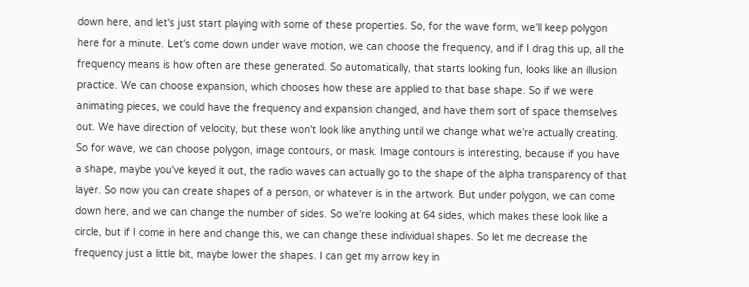down here, and let's just start playing with some of these properties. So, for the wave form, we'll keep polygon here for a minute. Let's come down under wave motion, we can choose the frequency, and if I drag this up, all the frequency means is how often are these generated. So automatically, that starts looking fun, looks like an illusion practice. We can choose expansion, which chooses how these are applied to that base shape. So if we were animating pieces, we could have the frequency and expansion changed, and have them sort of space themselves out. We have direction of velocity, but these won't look like anything until we change what we're actually creating. So for wave, we can choose polygon, image contours, or mask. Image contours is interesting, because if you have a shape, maybe you've keyed it out, the radio waves can actually go to the shape of the alpha transparency of that layer. So now you can create shapes of a person, or whatever is in the artwork. But under polygon, we can come down here, and we can change the number of sides. So we're looking at 64 sides, which makes these look like a circle, but if I come in here and change this, we can change these individual shapes. So let me decrease the frequency just a little bit, maybe lower the shapes. I can get my arrow key in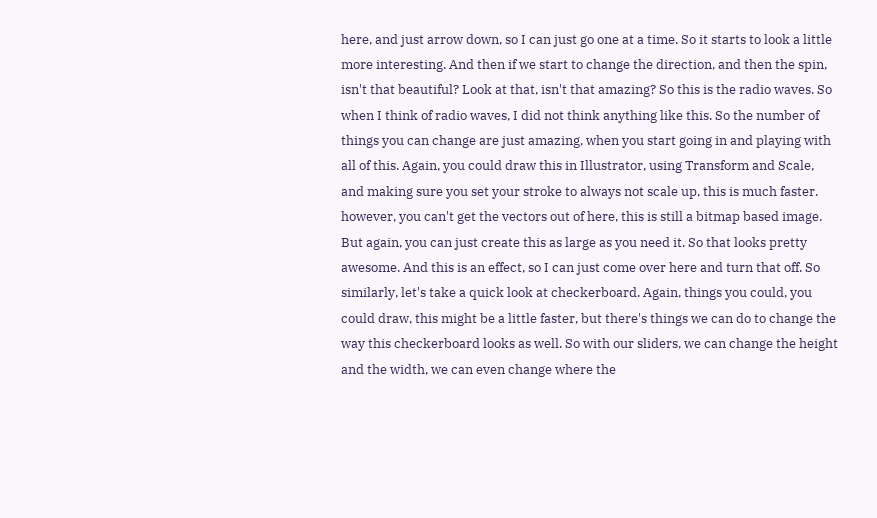here, and just arrow down, so I can just go one at a time. So it starts to look a little more interesting. And then if we start to change the direction, and then the spin, isn't that beautiful? Look at that, isn't that amazing? So this is the radio waves. So when I think of radio waves, I did not think anything like this. So the number of things you can change are just amazing, when you start going in and playing with all of this. Again, you could draw this in Illustrator, using Transform and Scale, and making sure you set your stroke to always not scale up, this is much faster. however, you can't get the vectors out of here, this is still a bitmap based image. But again, you can just create this as large as you need it. So that looks pretty awesome. And this is an effect, so I can just come over here and turn that off. So similarly, let's take a quick look at checkerboard. Again, things you could, you could draw, this might be a little faster, but there's things we can do to change the way this checkerboard looks as well. So with our sliders, we can change the height and the width, we can even change where the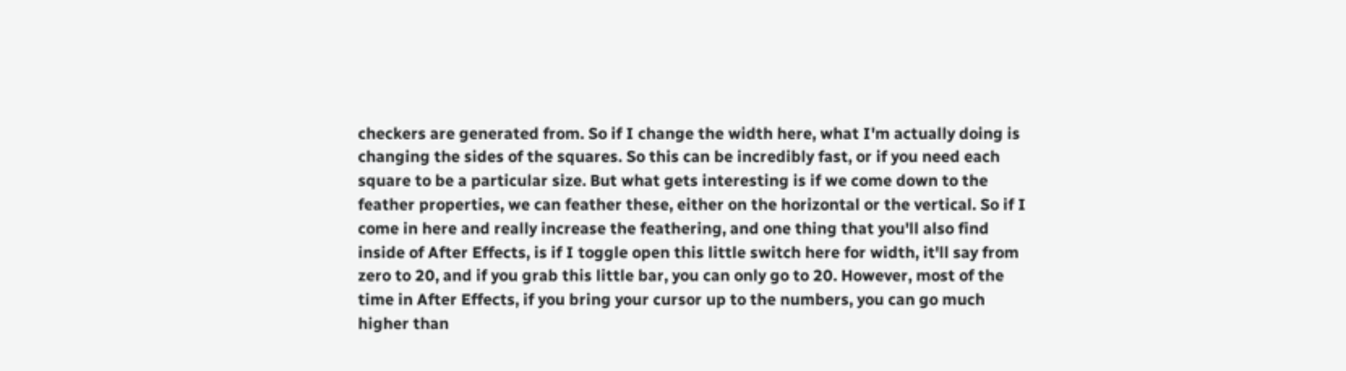checkers are generated from. So if I change the width here, what I'm actually doing is changing the sides of the squares. So this can be incredibly fast, or if you need each square to be a particular size. But what gets interesting is if we come down to the feather properties, we can feather these, either on the horizontal or the vertical. So if I come in here and really increase the feathering, and one thing that you'll also find inside of After Effects, is if I toggle open this little switch here for width, it'll say from zero to 20, and if you grab this little bar, you can only go to 20. However, most of the time in After Effects, if you bring your cursor up to the numbers, you can go much higher than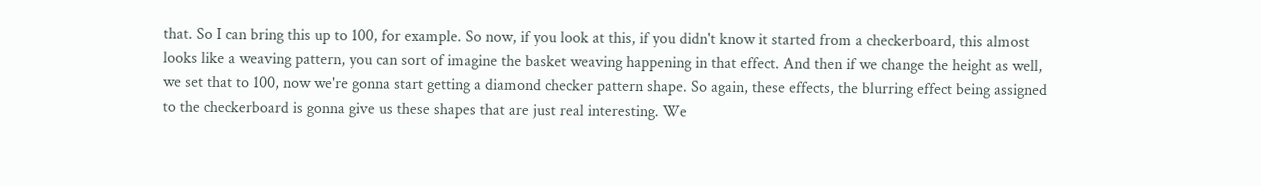that. So I can bring this up to 100, for example. So now, if you look at this, if you didn't know it started from a checkerboard, this almost looks like a weaving pattern, you can sort of imagine the basket weaving happening in that effect. And then if we change the height as well, we set that to 100, now we're gonna start getting a diamond checker pattern shape. So again, these effects, the blurring effect being assigned to the checkerboard is gonna give us these shapes that are just real interesting. We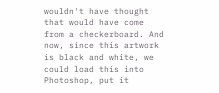wouldn't have thought that would have come from a checkerboard. And now, since this artwork is black and white, we could load this into Photoshop, put it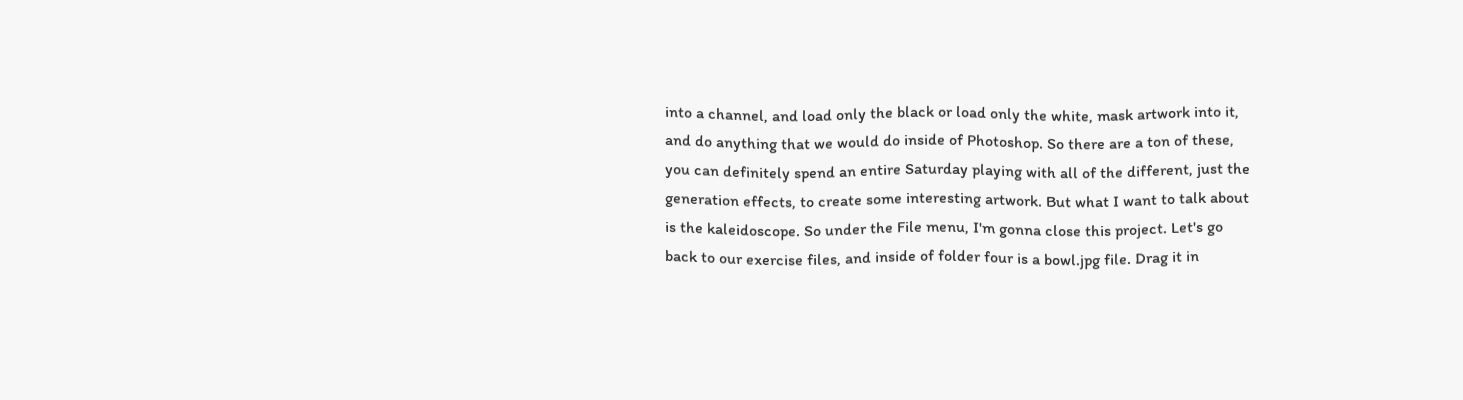into a channel, and load only the black or load only the white, mask artwork into it, and do anything that we would do inside of Photoshop. So there are a ton of these, you can definitely spend an entire Saturday playing with all of the different, just the generation effects, to create some interesting artwork. But what I want to talk about is the kaleidoscope. So under the File menu, I'm gonna close this project. Let's go back to our exercise files, and inside of folder four is a bowl.jpg file. Drag it in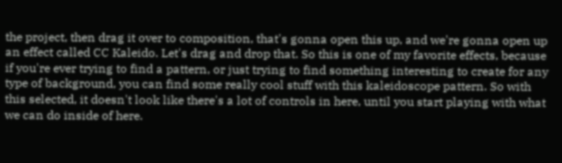the project, then drag it over to composition, that's gonna open this up, and we're gonna open up an effect called CC Kaleido. Let's drag and drop that. So this is one of my favorite effects, because if you're ever trying to find a pattern, or just trying to find something interesting to create for any type of background, you can find some really cool stuff with this kaleidoscope pattern. So with this selected, it doesn't look like there's a lot of controls in here, until you start playing with what we can do inside of here.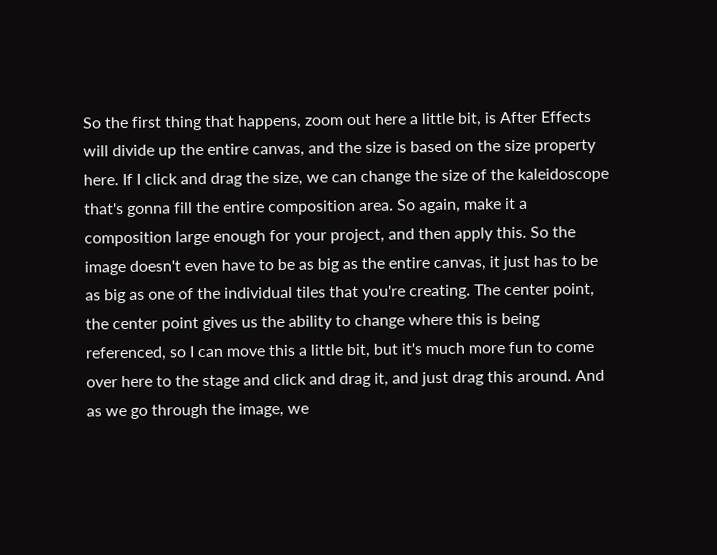So the first thing that happens, zoom out here a little bit, is After Effects will divide up the entire canvas, and the size is based on the size property here. If I click and drag the size, we can change the size of the kaleidoscope that's gonna fill the entire composition area. So again, make it a composition large enough for your project, and then apply this. So the image doesn't even have to be as big as the entire canvas, it just has to be as big as one of the individual tiles that you're creating. The center point, the center point gives us the ability to change where this is being referenced, so I can move this a little bit, but it's much more fun to come over here to the stage and click and drag it, and just drag this around. And as we go through the image, we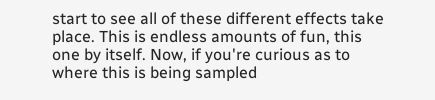start to see all of these different effects take place. This is endless amounts of fun, this one by itself. Now, if you're curious as to where this is being sampled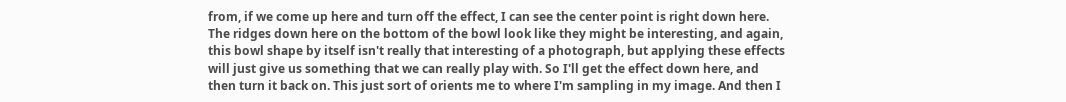from, if we come up here and turn off the effect, I can see the center point is right down here. The ridges down here on the bottom of the bowl look like they might be interesting, and again, this bowl shape by itself isn't really that interesting of a photograph, but applying these effects will just give us something that we can really play with. So I'll get the effect down here, and then turn it back on. This just sort of orients me to where I'm sampling in my image. And then I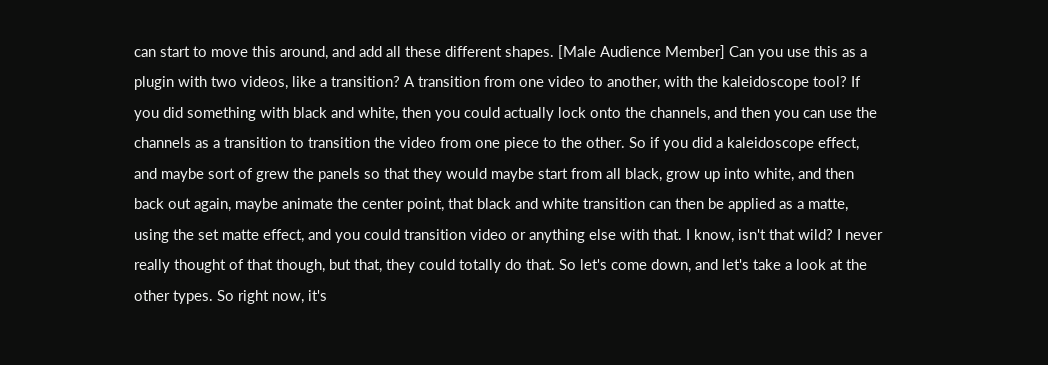can start to move this around, and add all these different shapes. [Male Audience Member] Can you use this as a plugin with two videos, like a transition? A transition from one video to another, with the kaleidoscope tool? If you did something with black and white, then you could actually lock onto the channels, and then you can use the channels as a transition to transition the video from one piece to the other. So if you did a kaleidoscope effect, and maybe sort of grew the panels so that they would maybe start from all black, grow up into white, and then back out again, maybe animate the center point, that black and white transition can then be applied as a matte, using the set matte effect, and you could transition video or anything else with that. I know, isn't that wild? I never really thought of that though, but that, they could totally do that. So let's come down, and let's take a look at the other types. So right now, it's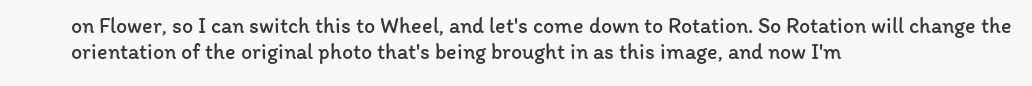on Flower, so I can switch this to Wheel, and let's come down to Rotation. So Rotation will change the orientation of the original photo that's being brought in as this image, and now I'm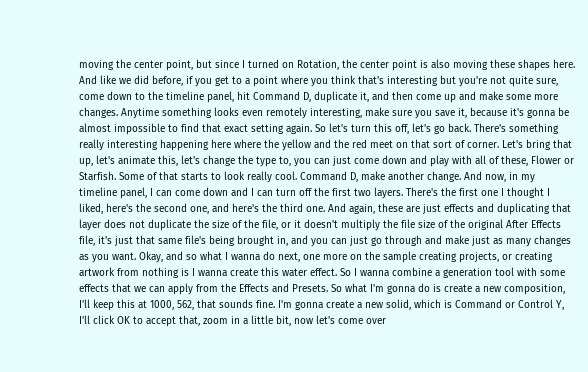moving the center point, but since I turned on Rotation, the center point is also moving these shapes here. And like we did before, if you get to a point where you think that's interesting but you're not quite sure, come down to the timeline panel, hit Command D, duplicate it, and then come up and make some more changes. Anytime something looks even remotely interesting, make sure you save it, because it's gonna be almost impossible to find that exact setting again. So let's turn this off, let's go back. There's something really interesting happening here where the yellow and the red meet on that sort of corner. Let's bring that up, let's animate this, let's change the type to, you can just come down and play with all of these, Flower or Starfish. Some of that starts to look really cool. Command D, make another change. And now, in my timeline panel, I can come down and I can turn off the first two layers. There's the first one I thought I liked, here's the second one, and here's the third one. And again, these are just effects and duplicating that layer does not duplicate the size of the file, or it doesn't multiply the file size of the original After Effects file, it's just that same file's being brought in, and you can just go through and make just as many changes as you want. Okay, and so what I wanna do next, one more on the sample creating projects, or creating artwork from nothing is I wanna create this water effect. So I wanna combine a generation tool with some effects that we can apply from the Effects and Presets. So what I'm gonna do is create a new composition, I'll keep this at 1000, 562, that sounds fine. I'm gonna create a new solid, which is Command or Control Y, I'll click OK to accept that, zoom in a little bit, now let's come over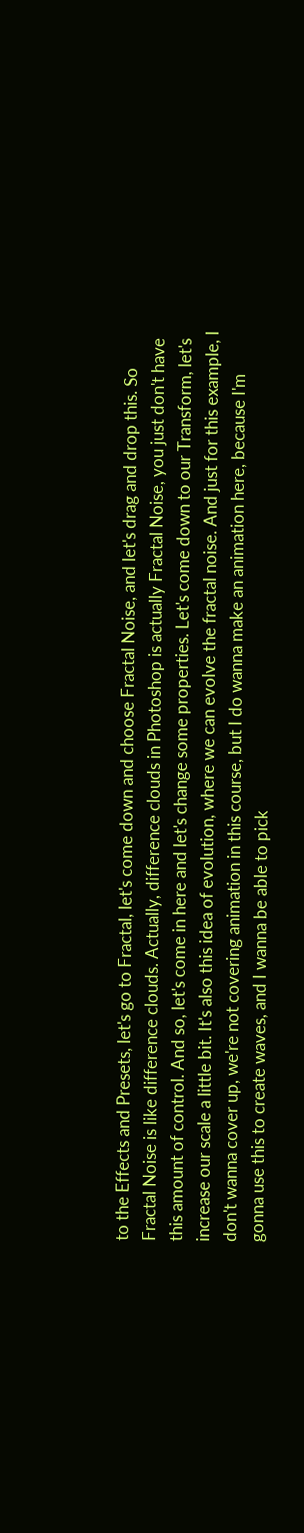to the Effects and Presets, let's go to Fractal, let's come down and choose Fractal Noise, and let's drag and drop this. So Fractal Noise is like difference clouds. Actually, difference clouds in Photoshop is actually Fractal Noise, you just don't have this amount of control. And so, let's come in here and let's change some properties. Let's come down to our Transform, let's increase our scale a little bit. It's also this idea of evolution, where we can evolve the fractal noise. And just for this example, I don't wanna cover up, we're not covering animation in this course, but I do wanna make an animation here, because I'm gonna use this to create waves, and I wanna be able to pick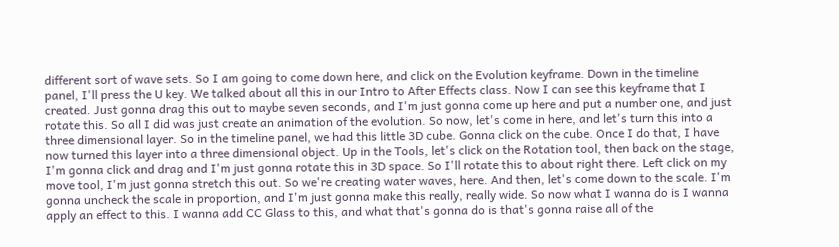different sort of wave sets. So I am going to come down here, and click on the Evolution keyframe. Down in the timeline panel, I'll press the U key. We talked about all this in our Intro to After Effects class. Now I can see this keyframe that I created. Just gonna drag this out to maybe seven seconds, and I'm just gonna come up here and put a number one, and just rotate this. So all I did was just create an animation of the evolution. So now, let's come in here, and let's turn this into a three dimensional layer. So in the timeline panel, we had this little 3D cube. Gonna click on the cube. Once I do that, I have now turned this layer into a three dimensional object. Up in the Tools, let's click on the Rotation tool, then back on the stage, I'm gonna click and drag and I'm just gonna rotate this in 3D space. So I'll rotate this to about right there. Left click on my move tool, I'm just gonna stretch this out. So we're creating water waves, here. And then, let's come down to the scale. I'm gonna uncheck the scale in proportion, and I'm just gonna make this really, really wide. So now what I wanna do is I wanna apply an effect to this. I wanna add CC Glass to this, and what that's gonna do is that's gonna raise all of the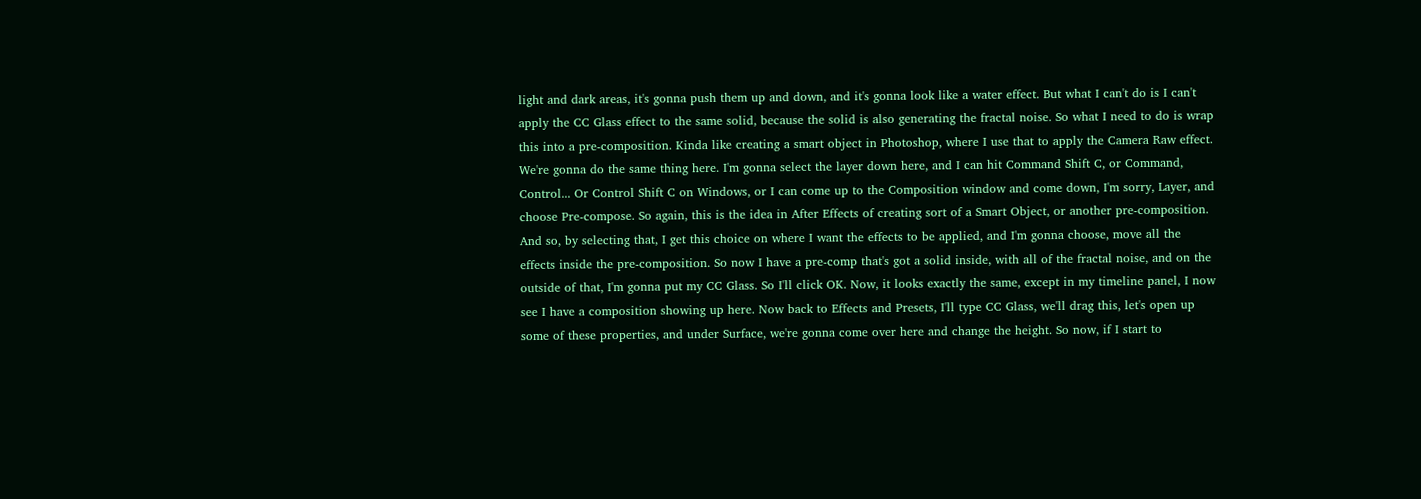light and dark areas, it's gonna push them up and down, and it's gonna look like a water effect. But what I can't do is I can't apply the CC Glass effect to the same solid, because the solid is also generating the fractal noise. So what I need to do is wrap this into a pre-composition. Kinda like creating a smart object in Photoshop, where I use that to apply the Camera Raw effect. We're gonna do the same thing here. I'm gonna select the layer down here, and I can hit Command Shift C, or Command, Control... Or Control Shift C on Windows, or I can come up to the Composition window and come down, I'm sorry, Layer, and choose Pre-compose. So again, this is the idea in After Effects of creating sort of a Smart Object, or another pre-composition. And so, by selecting that, I get this choice on where I want the effects to be applied, and I'm gonna choose, move all the effects inside the pre-composition. So now I have a pre-comp that's got a solid inside, with all of the fractal noise, and on the outside of that, I'm gonna put my CC Glass. So I'll click OK. Now, it looks exactly the same, except in my timeline panel, I now see I have a composition showing up here. Now back to Effects and Presets, I'll type CC Glass, we'll drag this, let's open up some of these properties, and under Surface, we're gonna come over here and change the height. So now, if I start to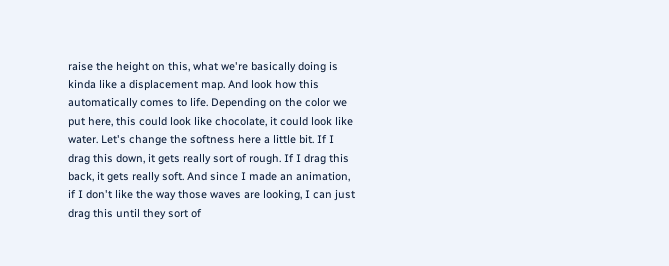raise the height on this, what we're basically doing is kinda like a displacement map. And look how this automatically comes to life. Depending on the color we put here, this could look like chocolate, it could look like water. Let's change the softness here a little bit. If I drag this down, it gets really sort of rough. If I drag this back, it gets really soft. And since I made an animation, if I don't like the way those waves are looking, I can just drag this until they sort of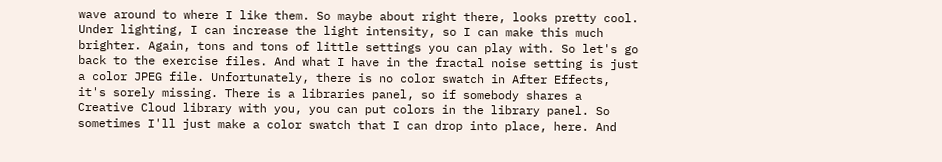wave around to where I like them. So maybe about right there, looks pretty cool. Under lighting, I can increase the light intensity, so I can make this much brighter. Again, tons and tons of little settings you can play with. So let's go back to the exercise files. And what I have in the fractal noise setting is just a color JPEG file. Unfortunately, there is no color swatch in After Effects, it's sorely missing. There is a libraries panel, so if somebody shares a Creative Cloud library with you, you can put colors in the library panel. So sometimes I'll just make a color swatch that I can drop into place, here. And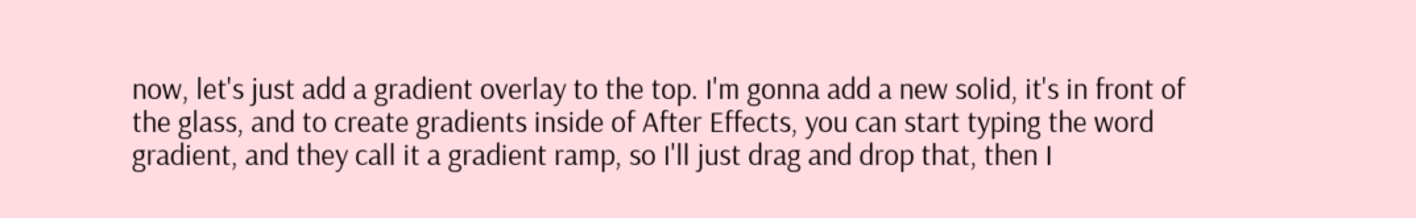now, let's just add a gradient overlay to the top. I'm gonna add a new solid, it's in front of the glass, and to create gradients inside of After Effects, you can start typing the word gradient, and they call it a gradient ramp, so I'll just drag and drop that, then I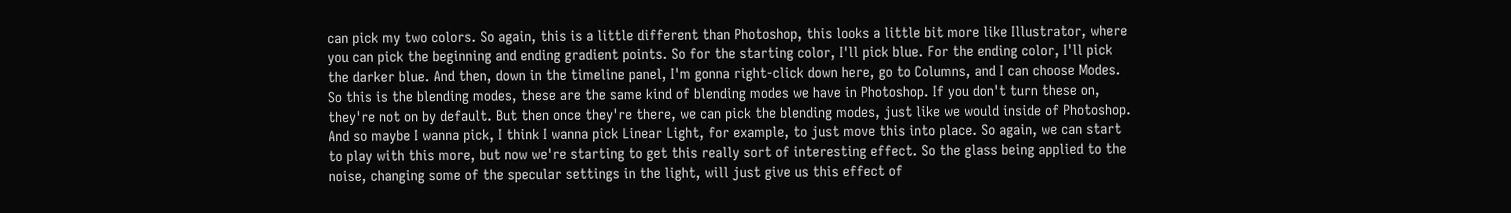can pick my two colors. So again, this is a little different than Photoshop, this looks a little bit more like Illustrator, where you can pick the beginning and ending gradient points. So for the starting color, I'll pick blue. For the ending color, I'll pick the darker blue. And then, down in the timeline panel, I'm gonna right-click down here, go to Columns, and I can choose Modes. So this is the blending modes, these are the same kind of blending modes we have in Photoshop. If you don't turn these on, they're not on by default. But then once they're there, we can pick the blending modes, just like we would inside of Photoshop. And so maybe I wanna pick, I think I wanna pick Linear Light, for example, to just move this into place. So again, we can start to play with this more, but now we're starting to get this really sort of interesting effect. So the glass being applied to the noise, changing some of the specular settings in the light, will just give us this effect of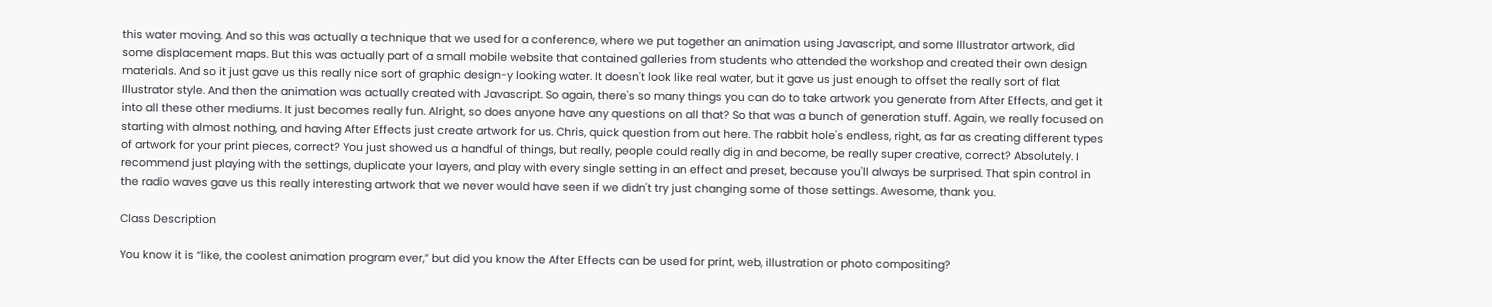this water moving. And so this was actually a technique that we used for a conference, where we put together an animation using Javascript, and some Illustrator artwork, did some displacement maps. But this was actually part of a small mobile website that contained galleries from students who attended the workshop and created their own design materials. And so it just gave us this really nice sort of graphic design-y looking water. It doesn't look like real water, but it gave us just enough to offset the really sort of flat Illustrator style. And then the animation was actually created with Javascript. So again, there's so many things you can do to take artwork you generate from After Effects, and get it into all these other mediums. It just becomes really fun. Alright, so does anyone have any questions on all that? So that was a bunch of generation stuff. Again, we really focused on starting with almost nothing, and having After Effects just create artwork for us. Chris, quick question from out here. The rabbit hole's endless, right, as far as creating different types of artwork for your print pieces, correct? You just showed us a handful of things, but really, people could really dig in and become, be really super creative, correct? Absolutely. I recommend just playing with the settings, duplicate your layers, and play with every single setting in an effect and preset, because you'll always be surprised. That spin control in the radio waves gave us this really interesting artwork that we never would have seen if we didn't try just changing some of those settings. Awesome, thank you.

Class Description

You know it is “like, the coolest animation program ever,” but did you know the After Effects can be used for print, web, illustration or photo compositing?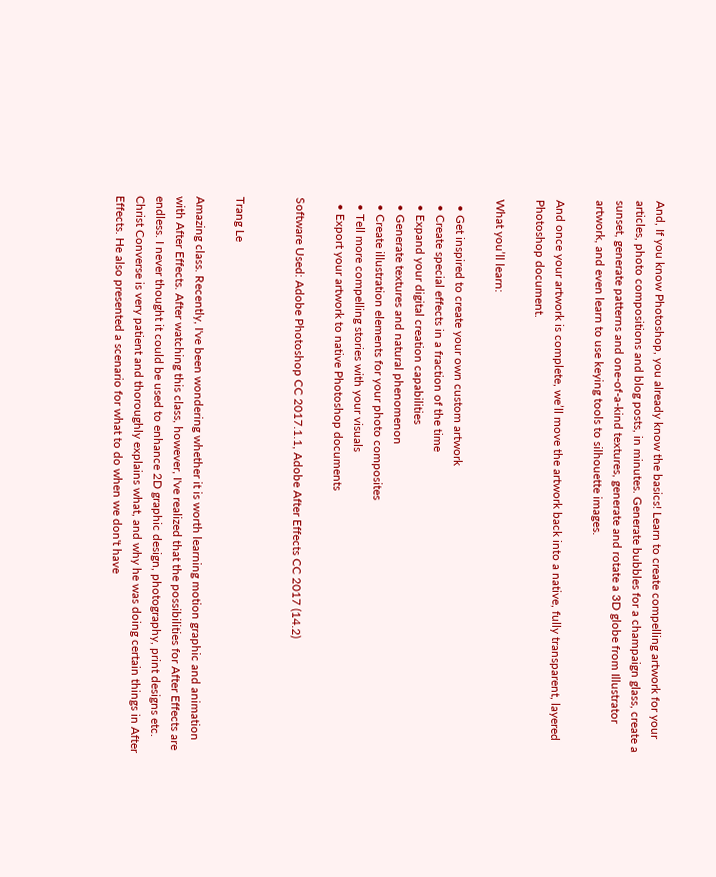And, If you know Photoshop, you already know the basics! Learn to create compelling artwork for your articles, photo compositions and blog posts, in minutes. Generate bubbles for a champaign glass, create a sunset, generate patterns and one-of-a-kind textures, generate and rotate a 3D globe from Illustrator artwork, and even learn to use keying tools to silhouette images.

And once your artwork is complete, we’ll move the artwork back into a native, fully transparent, layered Photoshop document.

What you’ll learn:

  • Get inspired to create your own custom artwork
  • Create special effects in a fraction of the time
  • Expand your digital creation capabilities
  • Generate textures and natural phenomenon
  • Create illustration elements for your photo composites
  • Tell more compelling stories with your visuals
  • Export your artwork to native Photoshop documents

Software Used: Adobe Photoshop CC 2017.1.1, Adobe After Effects CC 2017 (14.2)


Trang Le

Amazing class. Recently, I've been wondering whether it is worth learning motion graphic and animation with After Effects. After watching this class, however, I've realized that the possibilities for After Effects are endless. I never thought it could be used to enhance 2D graphic design, photography, print designs etc. Christ Converse is very patient and thoroughly explains what, and why he was doing certain things in After Effects. He also presented a scenario for what to do when we don't have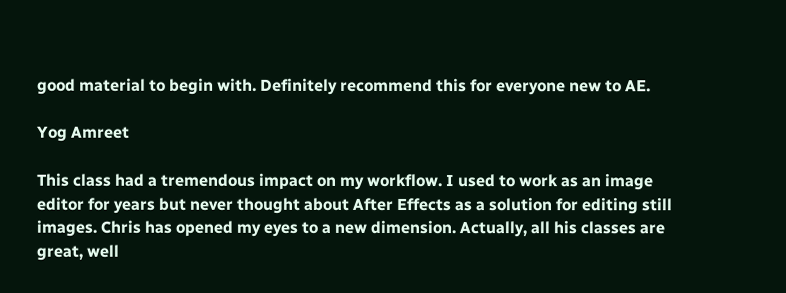good material to begin with. Definitely recommend this for everyone new to AE.

Yog Amreet

This class had a tremendous impact on my workflow. I used to work as an image editor for years but never thought about After Effects as a solution for editing still images. Chris has opened my eyes to a new dimension. Actually, all his classes are great, well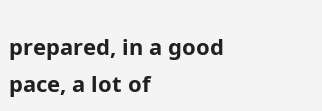prepared, in a good pace, a lot of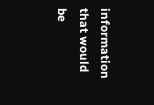information that would be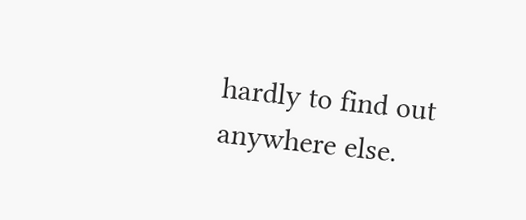hardly to find out anywhere else.